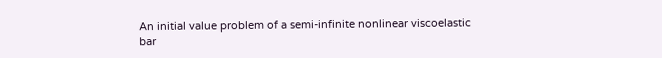An initial value problem of a semi-infinite nonlinear viscoelastic bar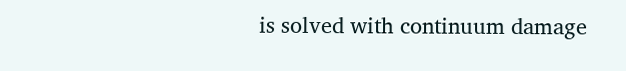is solved with continuum damage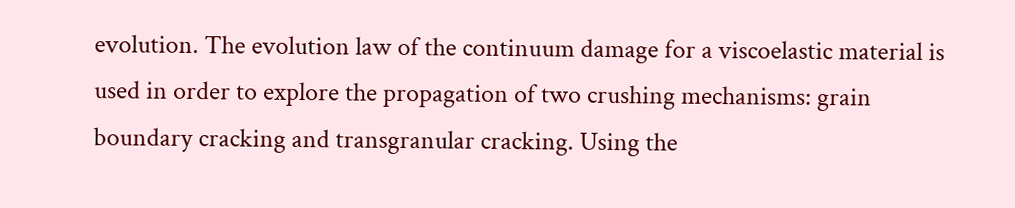evolution. The evolution law of the continuum damage for a viscoelastic material is used in order to explore the propagation of two crushing mechanisms: grain boundary cracking and transgranular cracking. Using the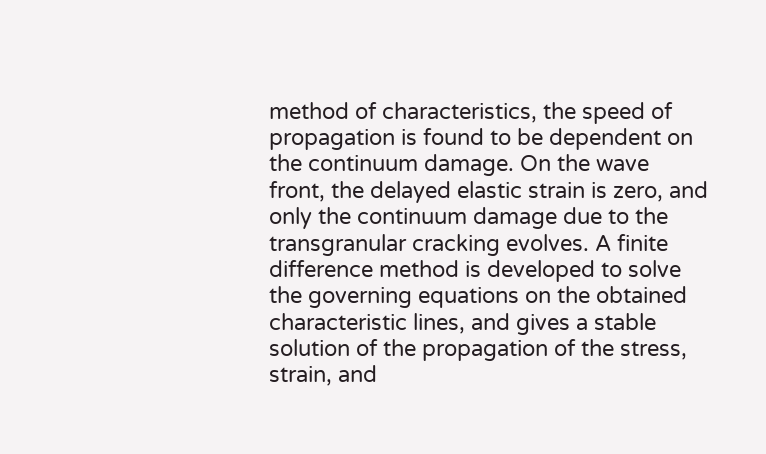method of characteristics, the speed of propagation is found to be dependent on the continuum damage. On the wave front, the delayed elastic strain is zero, and only the continuum damage due to the transgranular cracking evolves. A finite difference method is developed to solve the governing equations on the obtained characteristic lines, and gives a stable solution of the propagation of the stress, strain, and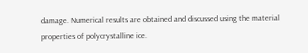damage. Numerical results are obtained and discussed using the material properties of polycrystalline ice.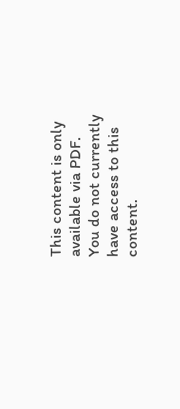This content is only available via PDF.
You do not currently have access to this content.